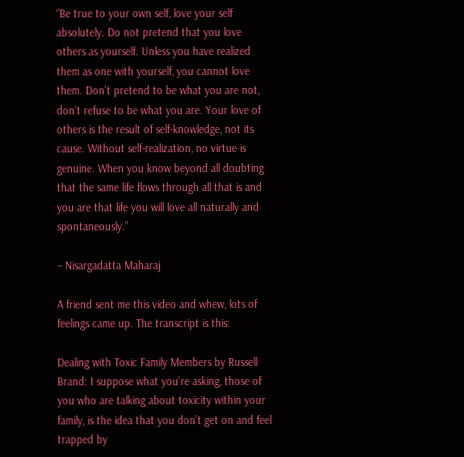“Be true to your own self, love your self absolutely. Do not pretend that you love others as yourself. Unless you have realized them as one with yourself, you cannot love them. Don’t pretend to be what you are not, don’t refuse to be what you are. Your love of others is the result of self-knowledge, not its cause. Without self-realization, no virtue is genuine. When you know beyond all doubting that the same life flows through all that is and you are that life you will love all naturally and spontaneously.”

– Nisargadatta Maharaj

A friend sent me this video and whew, lots of feelings came up. The transcript is this:

Dealing with Toxic Family Members by Russell Brand: I suppose what you’re asking, those of you who are talking about toxicity within your family, is the idea that you don’t get on and feel trapped by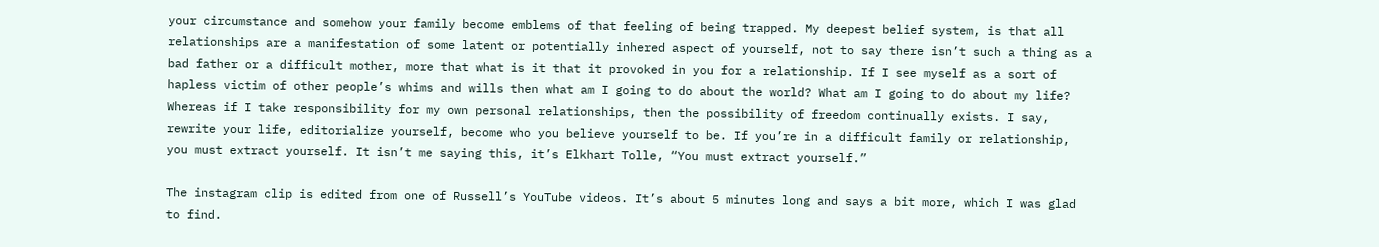your circumstance and somehow your family become emblems of that feeling of being trapped. My deepest belief system, is that all relationships are a manifestation of some latent or potentially inhered aspect of yourself, not to say there isn’t such a thing as a bad father or a difficult mother, more that what is it that it provoked in you for a relationship. If I see myself as a sort of hapless victim of other people’s whims and wills then what am I going to do about the world? What am I going to do about my life? Whereas if I take responsibility for my own personal relationships, then the possibility of freedom continually exists. I say, rewrite your life, editorialize yourself, become who you believe yourself to be. If you’re in a difficult family or relationship, you must extract yourself. It isn’t me saying this, it’s Elkhart Tolle, “You must extract yourself.”

The instagram clip is edited from one of Russell’s YouTube videos. It’s about 5 minutes long and says a bit more, which I was glad to find.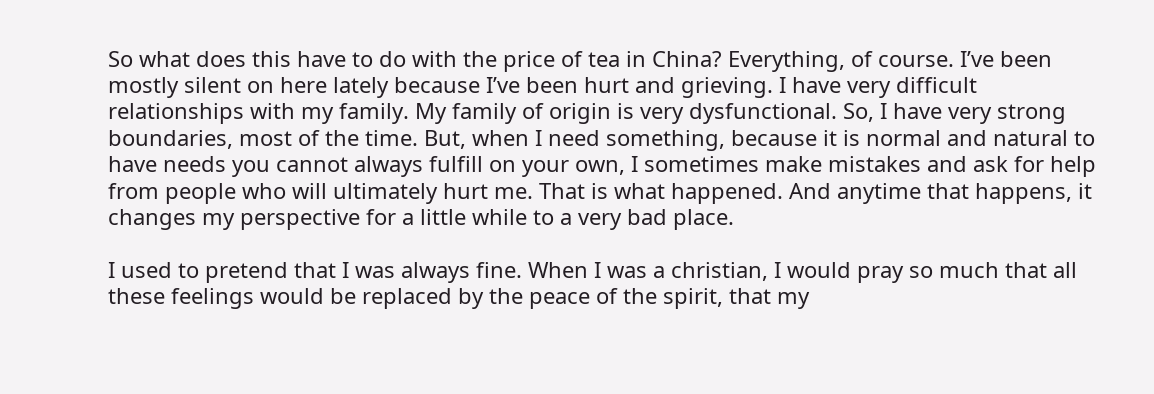So what does this have to do with the price of tea in China? Everything, of course. I’ve been mostly silent on here lately because I’ve been hurt and grieving. I have very difficult relationships with my family. My family of origin is very dysfunctional. So, I have very strong boundaries, most of the time. But, when I need something, because it is normal and natural to have needs you cannot always fulfill on your own, I sometimes make mistakes and ask for help from people who will ultimately hurt me. That is what happened. And anytime that happens, it changes my perspective for a little while to a very bad place.

I used to pretend that I was always fine. When I was a christian, I would pray so much that all these feelings would be replaced by the peace of the spirit, that my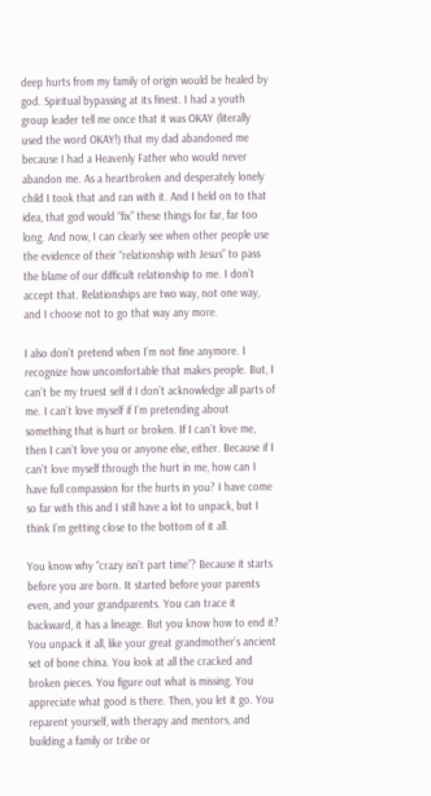deep hurts from my family of origin would be healed by god. Spiritual bypassing at its finest. I had a youth group leader tell me once that it was OKAY (literally used the word OKAY!) that my dad abandoned me because I had a Heavenly Father who would never abandon me. As a heartbroken and desperately lonely child I took that and ran with it. And I held on to that idea, that god would “fix” these things for far, far too long. And now, I can clearly see when other people use the evidence of their “relationship with Jesus” to pass the blame of our difficult relationship to me. I don’t accept that. Relationships are two way, not one way, and I choose not to go that way any more.

I also don’t pretend when I’m not fine anymore. I recognize how uncomfortable that makes people. But, I can’t be my truest self if I don’t acknowledge all parts of me. I can’t love myself if I’m pretending about something that is hurt or broken. If I can’t love me, then I can’t love you or anyone else, either. Because if I can’t love myself through the hurt in me, how can I have full compassion for the hurts in you? I have come so far with this and I still have a lot to unpack, but I think I’m getting close to the bottom of it all.

You know why “crazy isn’t part time”? Because it starts before you are born. It started before your parents even, and your grandparents. You can trace it backward, it has a lineage. But you know how to end it? You unpack it all, like your great grandmother’s ancient set of bone china. You look at all the cracked and broken pieces. You figure out what is missing. You appreciate what good is there. Then, you let it go. You reparent yourself, with therapy and mentors, and building a family or tribe or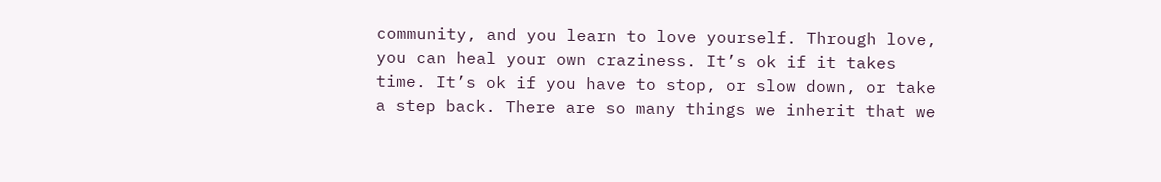community, and you learn to love yourself. Through love, you can heal your own craziness. It’s ok if it takes time. It’s ok if you have to stop, or slow down, or take a step back. There are so many things we inherit that we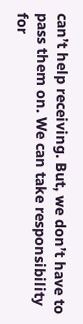can’t help receiving. But, we don’t have to pass them on. We can take responsibility for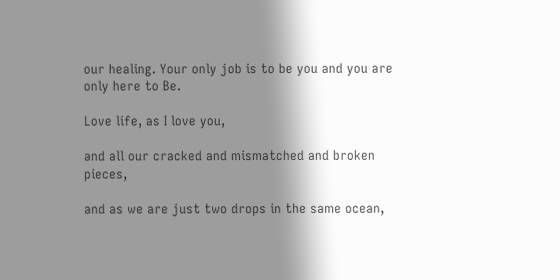our healing. Your only job is to be you and you are only here to Be.

Love life, as I love you,

and all our cracked and mismatched and broken pieces,

and as we are just two drops in the same ocean,